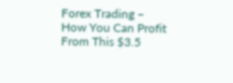Forex Trading – How You Can Profit From This $3.5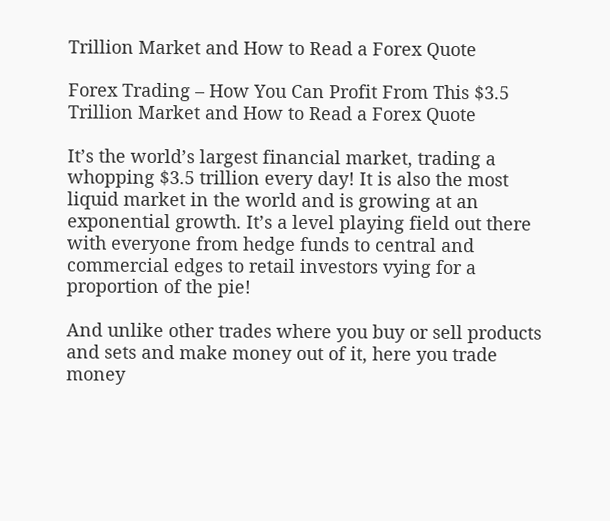Trillion Market and How to Read a Forex Quote

Forex Trading – How You Can Profit From This $3.5 Trillion Market and How to Read a Forex Quote

It’s the world’s largest financial market, trading a whopping $3.5 trillion every day! It is also the most liquid market in the world and is growing at an exponential growth. It’s a level playing field out there with everyone from hedge funds to central and commercial edges to retail investors vying for a proportion of the pie!

And unlike other trades where you buy or sell products and sets and make money out of it, here you trade money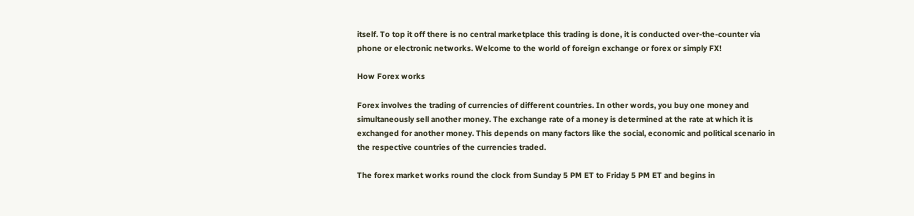itself. To top it off there is no central marketplace this trading is done, it is conducted over-the-counter via phone or electronic networks. Welcome to the world of foreign exchange or forex or simply FX!

How Forex works

Forex involves the trading of currencies of different countries. In other words, you buy one money and simultaneously sell another money. The exchange rate of a money is determined at the rate at which it is exchanged for another money. This depends on many factors like the social, economic and political scenario in the respective countries of the currencies traded.

The forex market works round the clock from Sunday 5 PM ET to Friday 5 PM ET and begins in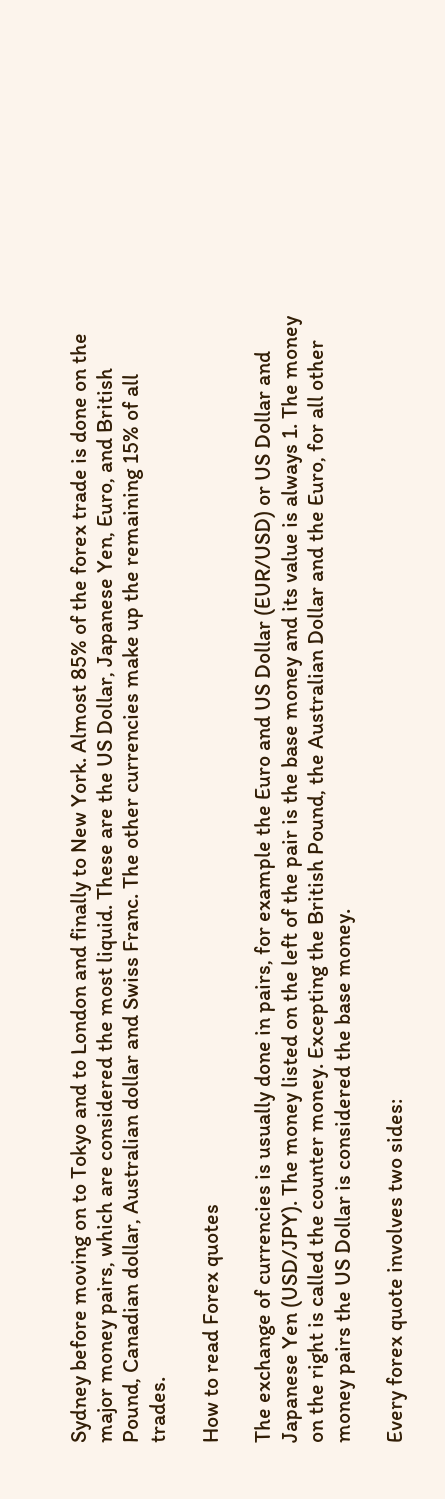Sydney before moving on to Tokyo and to London and finally to New York. Almost 85% of the forex trade is done on the major money pairs, which are considered the most liquid. These are the US Dollar, Japanese Yen, Euro, and British Pound, Canadian dollar, Australian dollar and Swiss Franc. The other currencies make up the remaining 15% of all trades.

How to read Forex quotes

The exchange of currencies is usually done in pairs, for example the Euro and US Dollar (EUR/USD) or US Dollar and Japanese Yen (USD/JPY). The money listed on the left of the pair is the base money and its value is always 1. The money on the right is called the counter money. Excepting the British Pound, the Australian Dollar and the Euro, for all other money pairs the US Dollar is considered the base money.

Every forex quote involves two sides: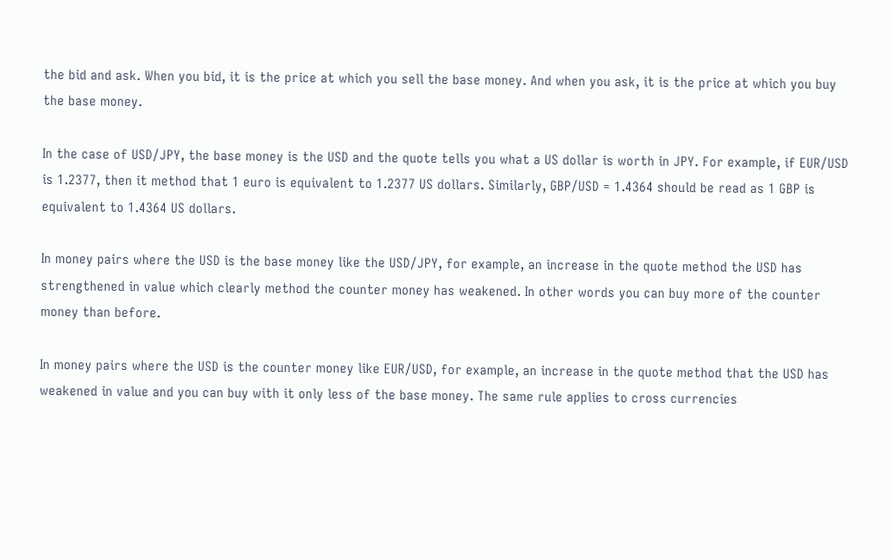the bid and ask. When you bid, it is the price at which you sell the base money. And when you ask, it is the price at which you buy the base money.

In the case of USD/JPY, the base money is the USD and the quote tells you what a US dollar is worth in JPY. For example, if EUR/USD is 1.2377, then it method that 1 euro is equivalent to 1.2377 US dollars. Similarly, GBP/USD = 1.4364 should be read as 1 GBP is equivalent to 1.4364 US dollars.

In money pairs where the USD is the base money like the USD/JPY, for example, an increase in the quote method the USD has strengthened in value which clearly method the counter money has weakened. In other words you can buy more of the counter money than before.

In money pairs where the USD is the counter money like EUR/USD, for example, an increase in the quote method that the USD has weakened in value and you can buy with it only less of the base money. The same rule applies to cross currencies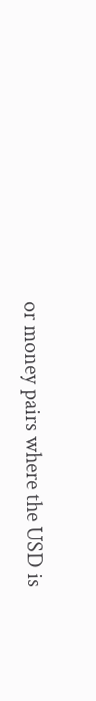or money pairs where the USD is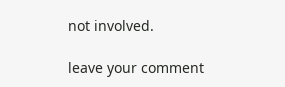not involved.

leave your comment